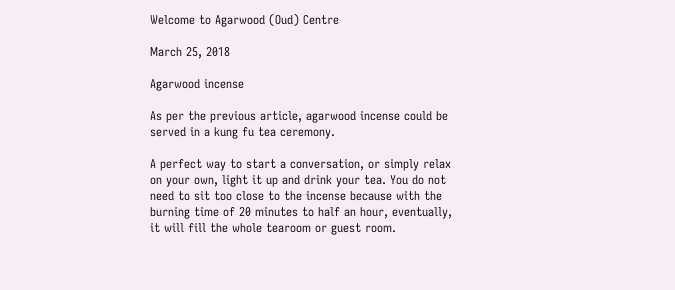Welcome to Agarwood (Oud) Centre

March 25, 2018

Agarwood incense

As per the previous article, agarwood incense could be served in a kung fu tea ceremony.

A perfect way to start a conversation, or simply relax on your own, light it up and drink your tea. You do not need to sit too close to the incense because with the burning time of 20 minutes to half an hour, eventually, it will fill the whole tearoom or guest room.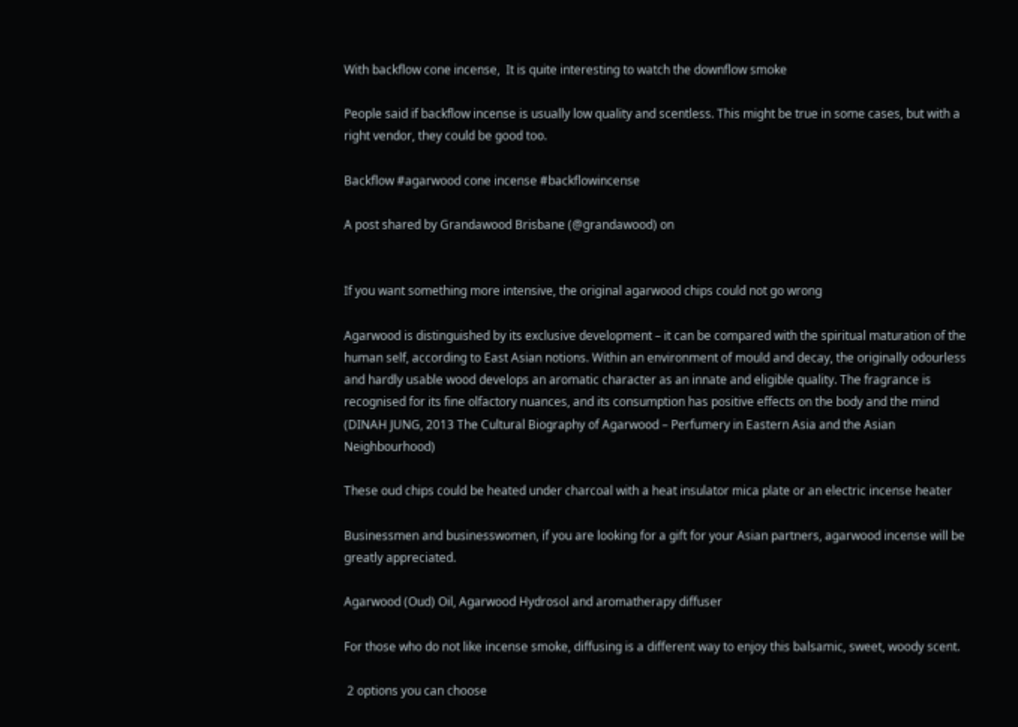With backflow cone incense,  It is quite interesting to watch the downflow smoke

People said if backflow incense is usually low quality and scentless. This might be true in some cases, but with a right vendor, they could be good too.

Backflow #agarwood cone incense #backflowincense

A post shared by Grandawood Brisbane (@grandawood) on


If you want something more intensive, the original agarwood chips could not go wrong

Agarwood is distinguished by its exclusive development – it can be compared with the spiritual maturation of the human self, according to East Asian notions. Within an environment of mould and decay, the originally odourless and hardly usable wood develops an aromatic character as an innate and eligible quality. The fragrance is recognised for its fine olfactory nuances, and its consumption has positive effects on the body and the mind  (DINAH JUNG, 2013 The Cultural Biography of Agarwood – Perfumery in Eastern Asia and the Asian Neighbourhood)

These oud chips could be heated under charcoal with a heat insulator mica plate or an electric incense heater

Businessmen and businesswomen, if you are looking for a gift for your Asian partners, agarwood incense will be greatly appreciated.

Agarwood (Oud) Oil, Agarwood Hydrosol and aromatherapy diffuser

For those who do not like incense smoke, diffusing is a different way to enjoy this balsamic, sweet, woody scent.

 2 options you can choose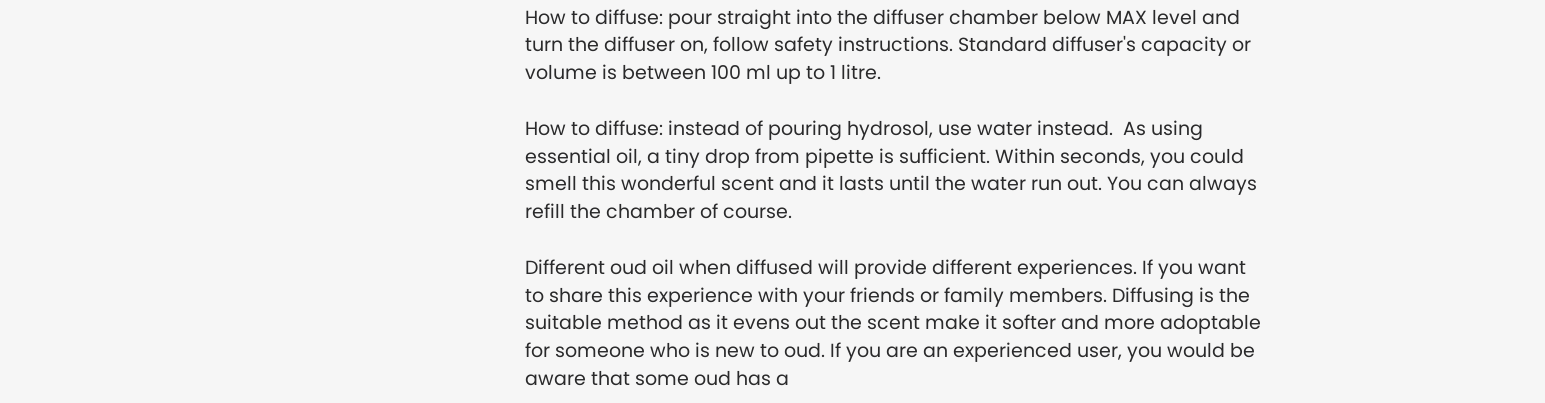How to diffuse: pour straight into the diffuser chamber below MAX level and turn the diffuser on, follow safety instructions. Standard diffuser's capacity or volume is between 100 ml up to 1 litre.

How to diffuse: instead of pouring hydrosol, use water instead.  As using essential oil, a tiny drop from pipette is sufficient. Within seconds, you could smell this wonderful scent and it lasts until the water run out. You can always refill the chamber of course.

Different oud oil when diffused will provide different experiences. If you want to share this experience with your friends or family members. Diffusing is the suitable method as it evens out the scent make it softer and more adoptable for someone who is new to oud. If you are an experienced user, you would be aware that some oud has a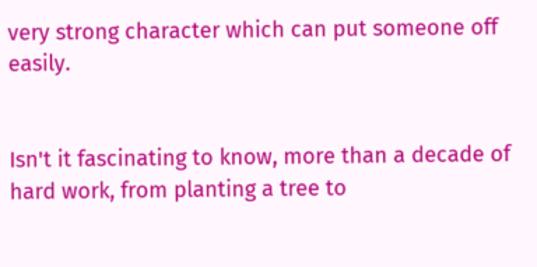very strong character which can put someone off easily.


Isn't it fascinating to know, more than a decade of hard work, from planting a tree to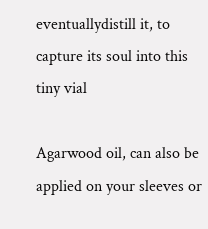eventuallydistill it, to capture its soul into this tiny vial

Agarwood oil, can also be applied on your sleeves or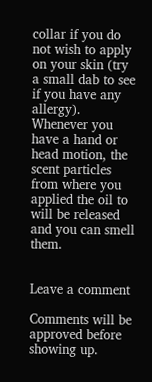collar if you do not wish to apply on your skin (try a small dab to see if you have any allergy). Whenever you have a hand or head motion, the scent particles from where you applied the oil to will be released and you can smell them.


Leave a comment

Comments will be approved before showing up.